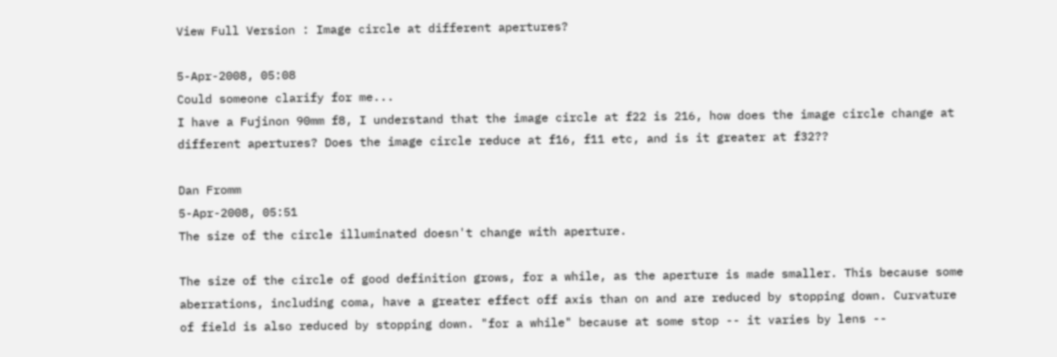View Full Version : Image circle at different apertures?

5-Apr-2008, 05:08
Could someone clarify for me...
I have a Fujinon 90mm f8, I understand that the image circle at f22 is 216, how does the image circle change at different apertures? Does the image circle reduce at f16, f11 etc, and is it greater at f32??

Dan Fromm
5-Apr-2008, 05:51
The size of the circle illuminated doesn't change with aperture.

The size of the circle of good definition grows, for a while, as the aperture is made smaller. This because some aberrations, including coma, have a greater effect off axis than on and are reduced by stopping down. Curvature of field is also reduced by stopping down. "for a while" because at some stop -- it varies by lens --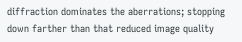diffraction dominates the aberrations; stopping down farther than that reduced image quality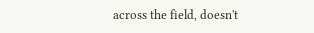across the field, doesn't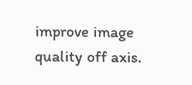improve image quality off axis.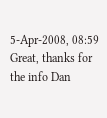5-Apr-2008, 08:59
Great, thanks for the info Dan